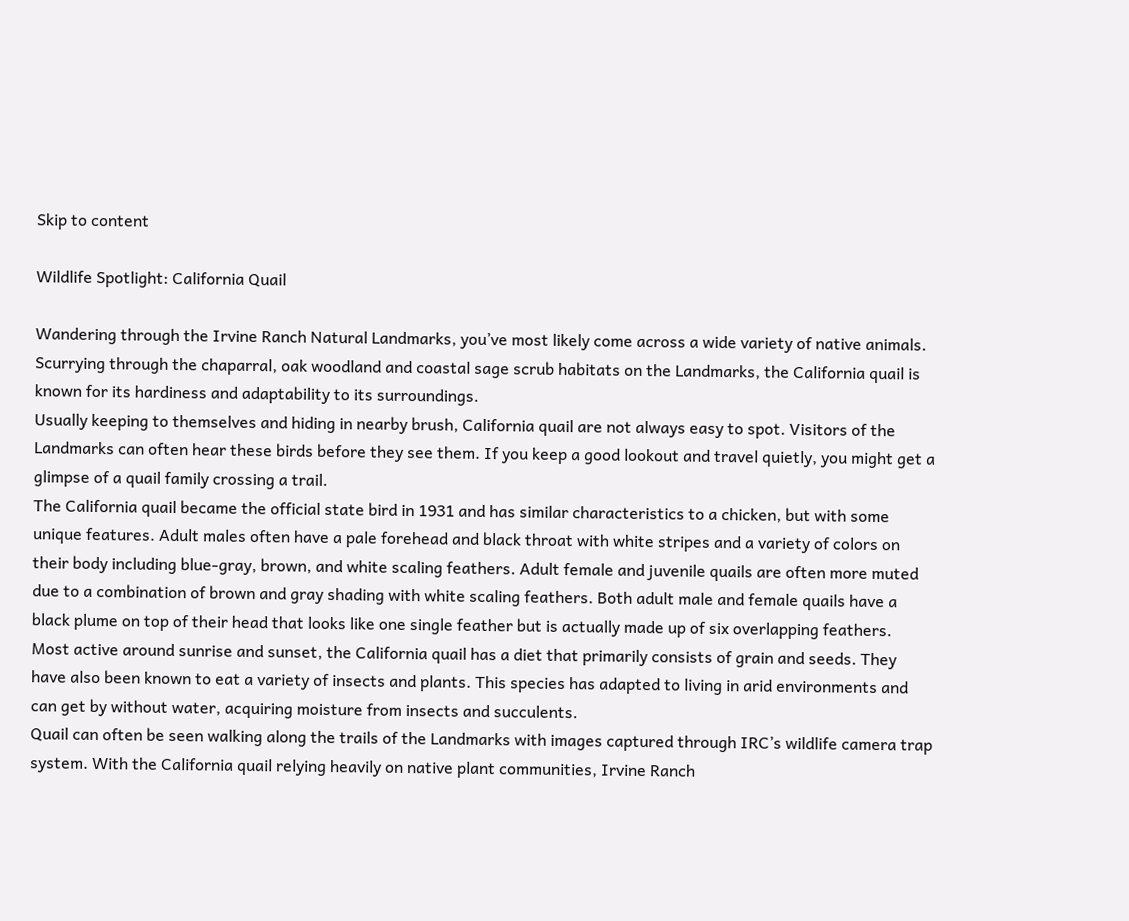Skip to content

Wildlife Spotlight: California Quail

Wandering through the Irvine Ranch Natural Landmarks, you’ve most likely come across a wide variety of native animals. Scurrying through the chaparral, oak woodland and coastal sage scrub habitats on the Landmarks, the California quail is known for its hardiness and adaptability to its surroundings.
Usually keeping to themselves and hiding in nearby brush, California quail are not always easy to spot. Visitors of the Landmarks can often hear these birds before they see them. If you keep a good lookout and travel quietly, you might get a glimpse of a quail family crossing a trail.
The California quail became the official state bird in 1931 and has similar characteristics to a chicken, but with some unique features. Adult males often have a pale forehead and black throat with white stripes and a variety of colors on their body including blue-gray, brown, and white scaling feathers. Adult female and juvenile quails are often more muted due to a combination of brown and gray shading with white scaling feathers. Both adult male and female quails have a black plume on top of their head that looks like one single feather but is actually made up of six overlapping feathers.
Most active around sunrise and sunset, the California quail has a diet that primarily consists of grain and seeds. They have also been known to eat a variety of insects and plants. This species has adapted to living in arid environments and can get by without water, acquiring moisture from insects and succulents.
Quail can often be seen walking along the trails of the Landmarks with images captured through IRC’s wildlife camera trap system. With the California quail relying heavily on native plant communities, Irvine Ranch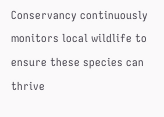Conservancy continuously monitors local wildlife to ensure these species can thrive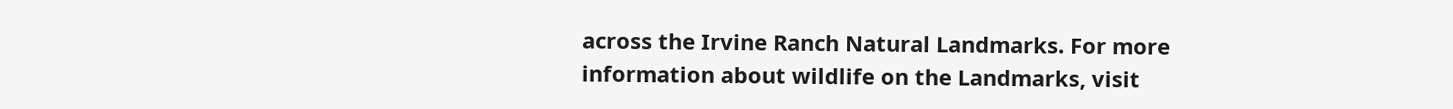across the Irvine Ranch Natural Landmarks. For more information about wildlife on the Landmarks, visit